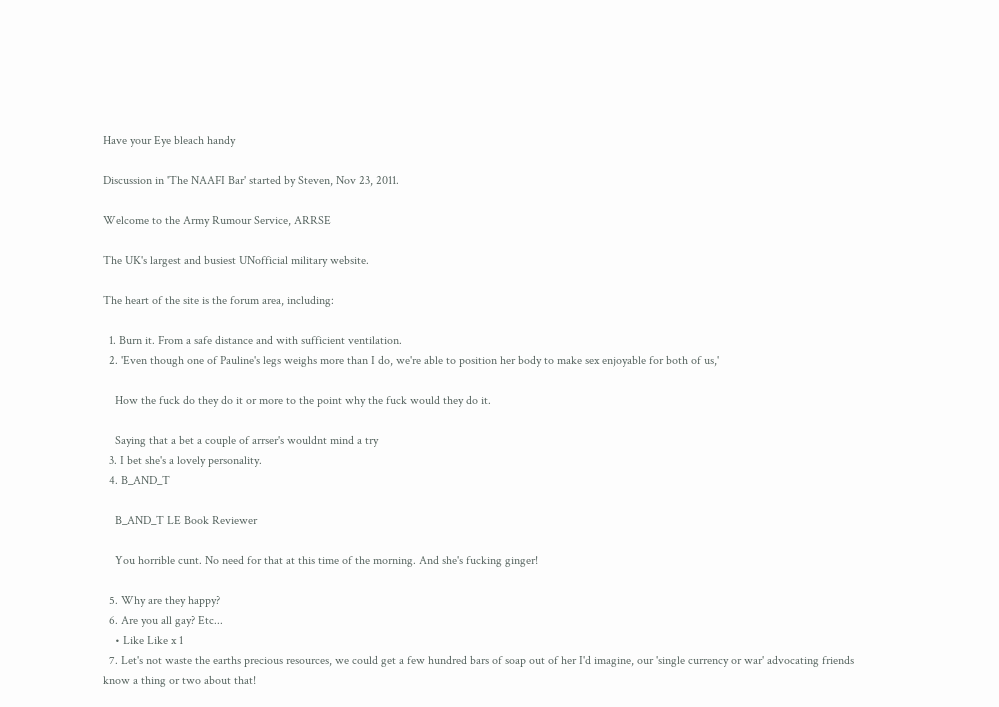Have your Eye bleach handy

Discussion in 'The NAAFI Bar' started by Steven, Nov 23, 2011.

Welcome to the Army Rumour Service, ARRSE

The UK's largest and busiest UNofficial military website.

The heart of the site is the forum area, including:

  1. Burn it. From a safe distance and with sufficient ventilation.
  2. 'Even though one of Pauline's legs weighs more than I do, we're able to position her body to make sex enjoyable for both of us,'

    How the fuck do they do it or more to the point why the fuck would they do it.

    Saying that a bet a couple of arrser's wouldnt mind a try
  3. I bet she's a lovely personality.
  4. B_AND_T

    B_AND_T LE Book Reviewer

    You horrible cunt. No need for that at this time of the morning. And she's fucking ginger!

  5. Why are they happy?
  6. Are you all gay? Etc...
    • Like Like x 1
  7. Let's not waste the earths precious resources, we could get a few hundred bars of soap out of her I'd imagine, our 'single currency or war' advocating friends know a thing or two about that!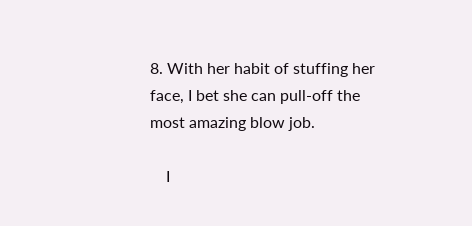8. With her habit of stuffing her face, I bet she can pull-off the most amazing blow job.

    I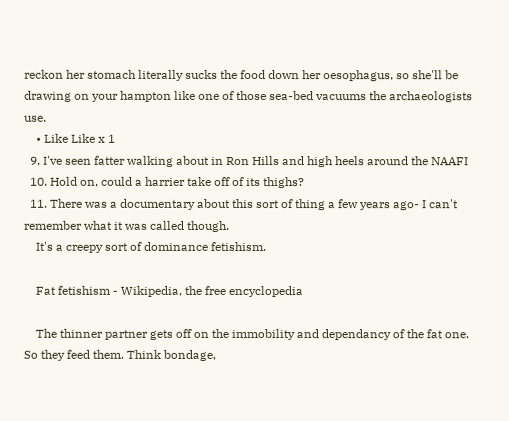reckon her stomach literally sucks the food down her oesophagus, so she'll be drawing on your hampton like one of those sea-bed vacuums the archaeologists use.
    • Like Like x 1
  9. I've seen fatter walking about in Ron Hills and high heels around the NAAFI
  10. Hold on, could a harrier take off of its thighs?
  11. There was a documentary about this sort of thing a few years ago- I can't remember what it was called though.
    It's a creepy sort of dominance fetishism.

    Fat fetishism - Wikipedia, the free encyclopedia

    The thinner partner gets off on the immobility and dependancy of the fat one. So they feed them. Think bondage,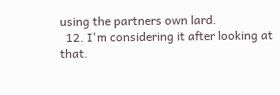using the partners own lard.
  12. I'm considering it after looking at that.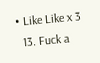• Like Like x 3
  13. Fuck a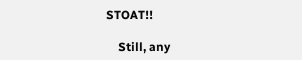STOAT!!

    Still, any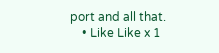port and all that.
    • Like Like x 1